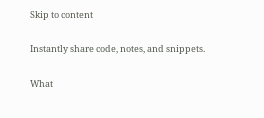Skip to content

Instantly share code, notes, and snippets.

What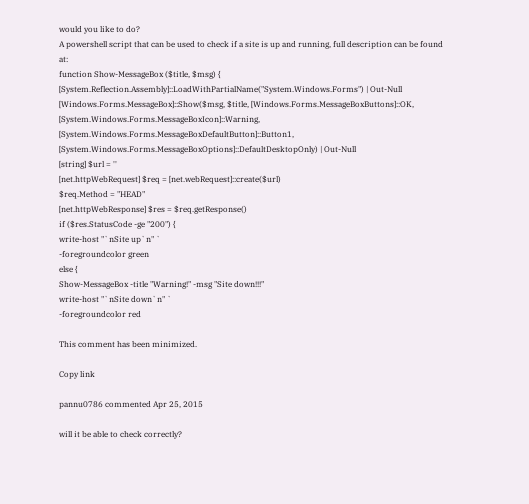would you like to do?
A powershell script that can be used to check if a site is up and running, full description can be found at:
function Show-MessageBox ($title, $msg) {
[System.Reflection.Assembly]::LoadWithPartialName("System.Windows.Forms") | Out-Null
[Windows.Forms.MessageBox]::Show($msg, $title, [Windows.Forms.MessageBoxButtons]::OK, [System.Windows.Forms.MessageBoxIcon]::Warning, [System.Windows.Forms.MessageBoxDefaultButton]::Button1, [System.Windows.Forms.MessageBoxOptions]::DefaultDesktopOnly) | Out-Null
[string] $url = ''
[net.httpWebRequest] $req = [net.webRequest]::create($url)
$req.Method = "HEAD"
[net.httpWebResponse] $res = $req.getResponse()
if ($res.StatusCode -ge "200") {
write-host "`nSite up`n" `
-foregroundcolor green
else {
Show-MessageBox -title "Warning!" -msg "Site down!!!"
write-host "`nSite down`n" `
-foregroundcolor red

This comment has been minimized.

Copy link

pannu0786 commented Apr 25, 2015

will it be able to check correctly?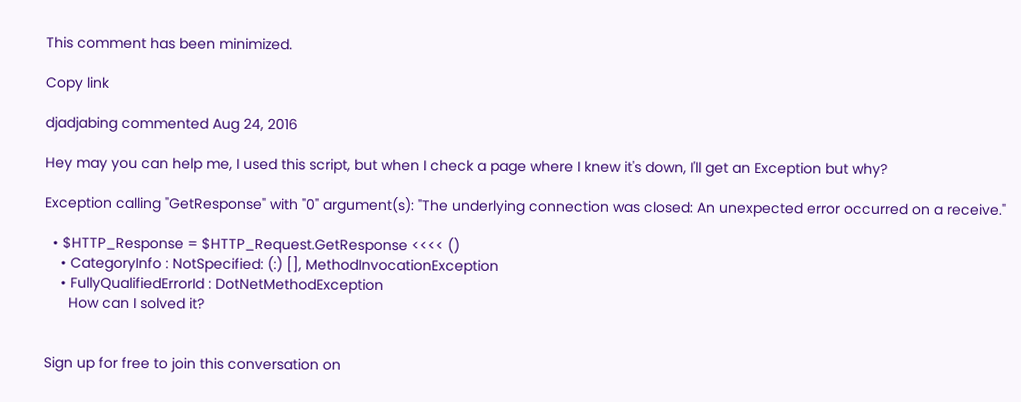This comment has been minimized.

Copy link

djadjabing commented Aug 24, 2016

Hey may you can help me, I used this script, but when I check a page where I knew it's down, I'll get an Exception but why?

Exception calling "GetResponse" with "0" argument(s): "The underlying connection was closed: An unexpected error occurred on a receive."

  • $HTTP_Response = $HTTP_Request.GetResponse <<<< ()
    • CategoryInfo : NotSpecified: (:) [], MethodInvocationException
    • FullyQualifiedErrorId : DotNetMethodException
      How can I solved it?


Sign up for free to join this conversation on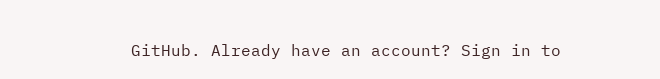GitHub. Already have an account? Sign in to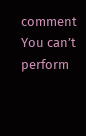comment
You can’t perform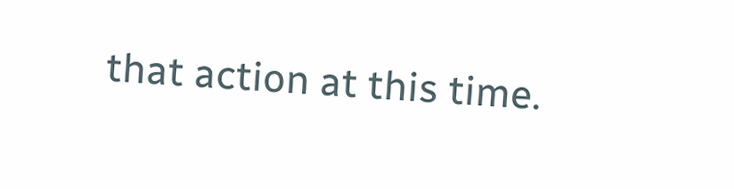that action at this time.